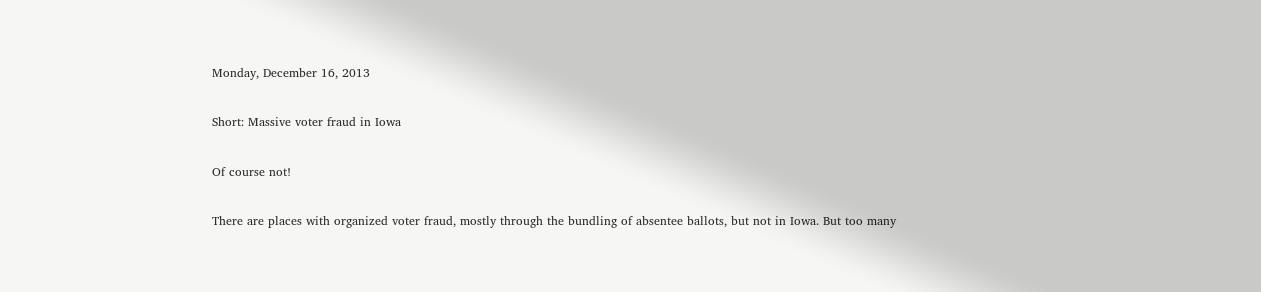Monday, December 16, 2013

Short: Massive voter fraud in Iowa

Of course not!

There are places with organized voter fraud, mostly through the bundling of absentee ballots, but not in Iowa. But too many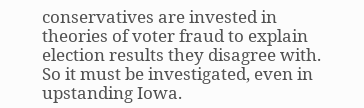conservatives are invested in theories of voter fraud to explain election results they disagree with. So it must be investigated, even in upstanding Iowa.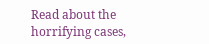Read about the horrifying cases,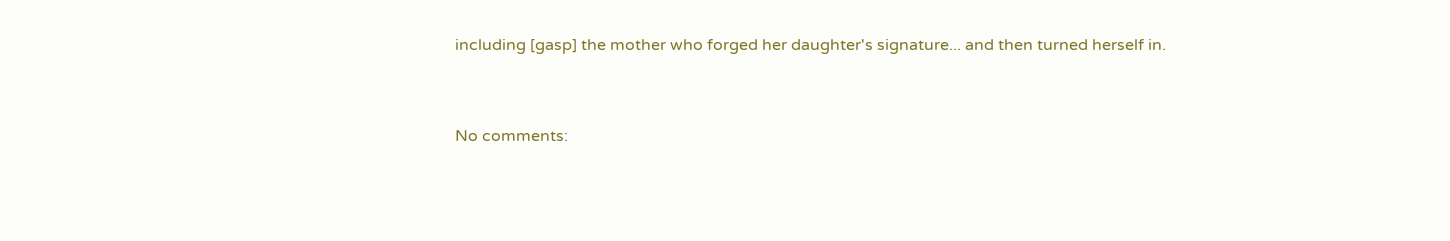including [gasp] the mother who forged her daughter's signature... and then turned herself in.


No comments: